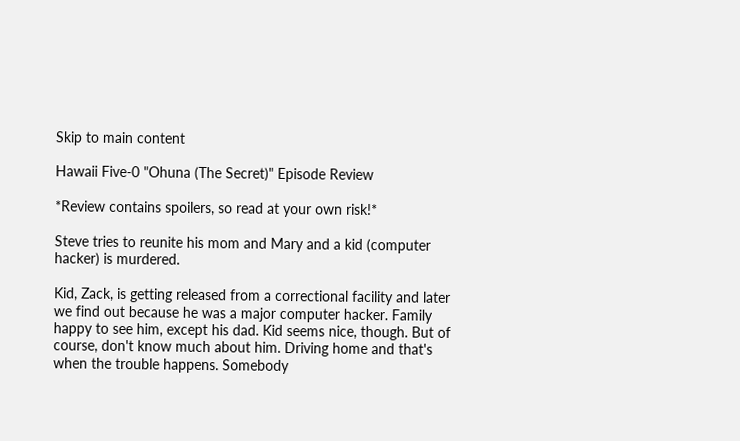Skip to main content

Hawaii Five-0 "Ohuna (The Secret)" Episode Review

*Review contains spoilers, so read at your own risk!*

Steve tries to reunite his mom and Mary and a kid (computer hacker) is murdered.

Kid, Zack, is getting released from a correctional facility and later we find out because he was a major computer hacker. Family happy to see him, except his dad. Kid seems nice, though. But of course, don't know much about him. Driving home and that's when the trouble happens. Somebody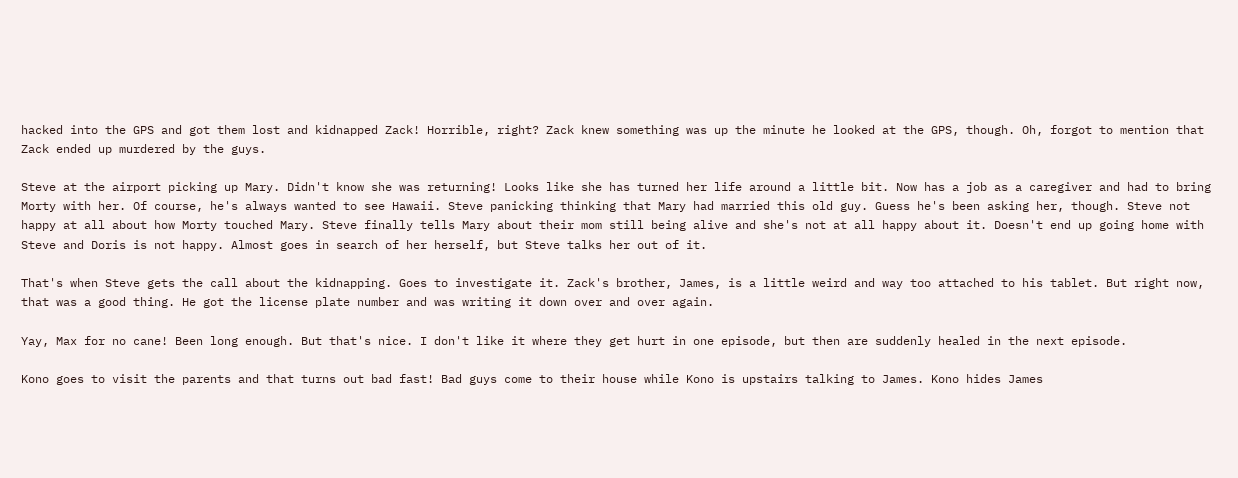hacked into the GPS and got them lost and kidnapped Zack! Horrible, right? Zack knew something was up the minute he looked at the GPS, though. Oh, forgot to mention that Zack ended up murdered by the guys.

Steve at the airport picking up Mary. Didn't know she was returning! Looks like she has turned her life around a little bit. Now has a job as a caregiver and had to bring Morty with her. Of course, he's always wanted to see Hawaii. Steve panicking thinking that Mary had married this old guy. Guess he's been asking her, though. Steve not happy at all about how Morty touched Mary. Steve finally tells Mary about their mom still being alive and she's not at all happy about it. Doesn't end up going home with Steve and Doris is not happy. Almost goes in search of her herself, but Steve talks her out of it.

That's when Steve gets the call about the kidnapping. Goes to investigate it. Zack's brother, James, is a little weird and way too attached to his tablet. But right now, that was a good thing. He got the license plate number and was writing it down over and over again.

Yay, Max for no cane! Been long enough. But that's nice. I don't like it where they get hurt in one episode, but then are suddenly healed in the next episode.

Kono goes to visit the parents and that turns out bad fast! Bad guys come to their house while Kono is upstairs talking to James. Kono hides James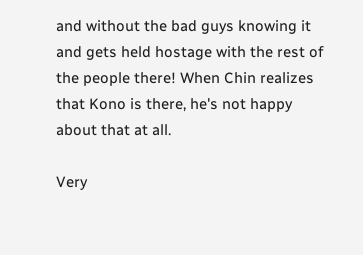and without the bad guys knowing it and gets held hostage with the rest of the people there! When Chin realizes that Kono is there, he's not happy about that at all.

Very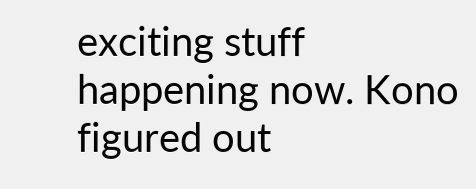exciting stuff happening now. Kono figured out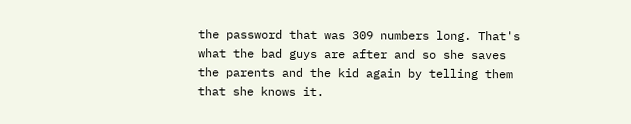the password that was 309 numbers long. That's what the bad guys are after and so she saves the parents and the kid again by telling them that she knows it.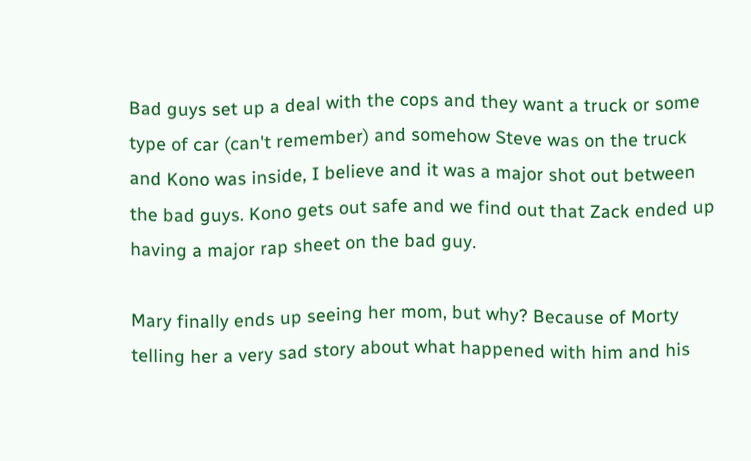Bad guys set up a deal with the cops and they want a truck or some type of car (can't remember) and somehow Steve was on the truck and Kono was inside, I believe and it was a major shot out between the bad guys. Kono gets out safe and we find out that Zack ended up having a major rap sheet on the bad guy.

Mary finally ends up seeing her mom, but why? Because of Morty telling her a very sad story about what happened with him and his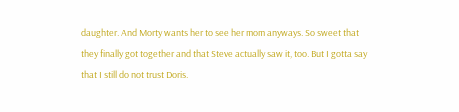daughter. And Morty wants her to see her mom anyways. So sweet that they finally got together and that Steve actually saw it, too. But I gotta say that I still do not trust Doris.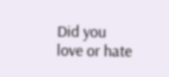Did you love or hate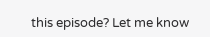this episode? Let me know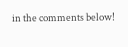in the comments below!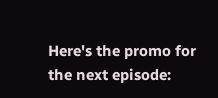Here's the promo for the next episode: